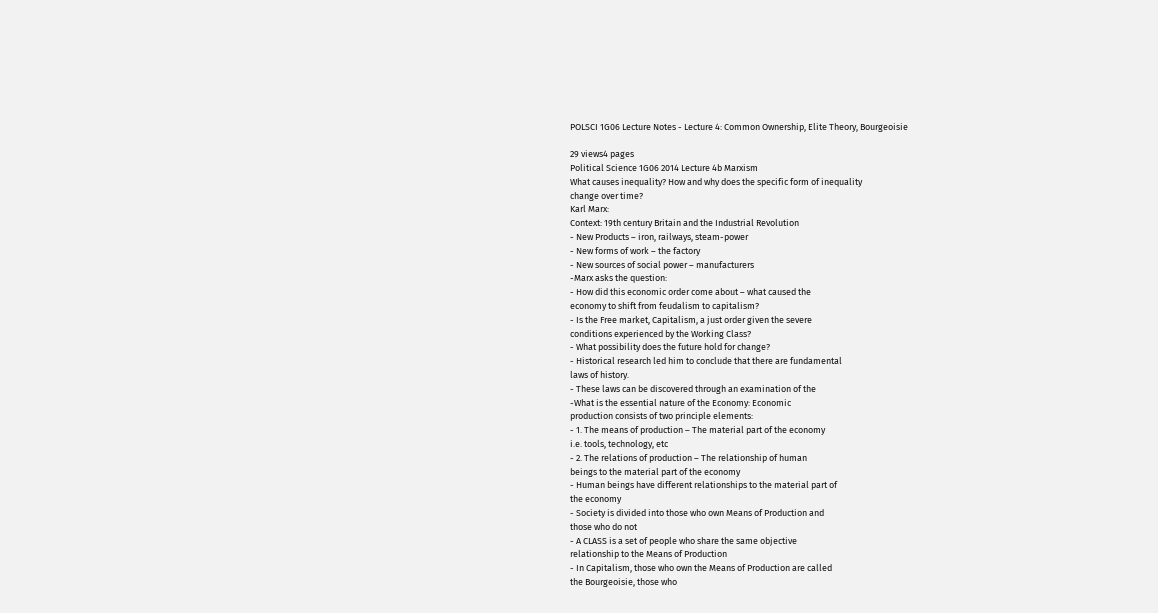POLSCI 1G06 Lecture Notes - Lecture 4: Common Ownership, Elite Theory, Bourgeoisie

29 views4 pages
Political Science 1G06 2014 Lecture 4b Marxism
What causes inequality? How and why does the specific form of inequality
change over time?
Karl Marx:
Context: 19th century Britain and the Industrial Revolution
- New Products – iron, railways, steam-power
- New forms of work – the factory
- New sources of social power – manufacturers
-Marx asks the question:
- How did this economic order come about – what caused the
economy to shift from feudalism to capitalism?
- Is the Free market, Capitalism, a just order given the severe
conditions experienced by the Working Class?
- What possibility does the future hold for change?
- Historical research led him to conclude that there are fundamental
laws of history.
- These laws can be discovered through an examination of the
-What is the essential nature of the Economy: Economic
production consists of two principle elements:
- 1. The means of production – The material part of the economy
i.e. tools, technology, etc
- 2. The relations of production – The relationship of human
beings to the material part of the economy
- Human beings have different relationships to the material part of
the economy
- Society is divided into those who own Means of Production and
those who do not
- A CLASS is a set of people who share the same objective
relationship to the Means of Production
- In Capitalism, those who own the Means of Production are called
the Bourgeoisie, those who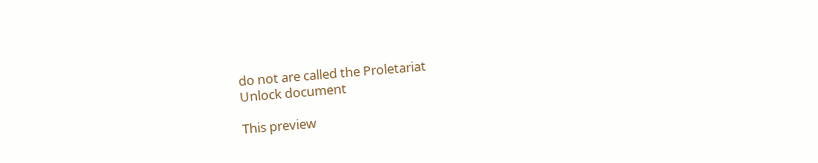do not are called the Proletariat
Unlock document

This preview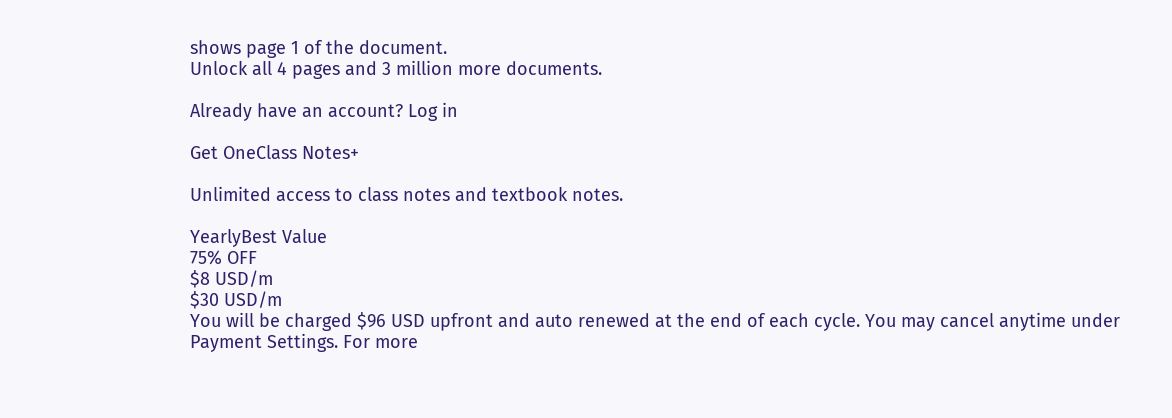shows page 1 of the document.
Unlock all 4 pages and 3 million more documents.

Already have an account? Log in

Get OneClass Notes+

Unlimited access to class notes and textbook notes.

YearlyBest Value
75% OFF
$8 USD/m
$30 USD/m
You will be charged $96 USD upfront and auto renewed at the end of each cycle. You may cancel anytime under Payment Settings. For more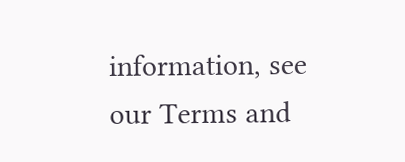information, see our Terms and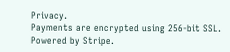Privacy.
Payments are encrypted using 256-bit SSL. Powered by Stripe.